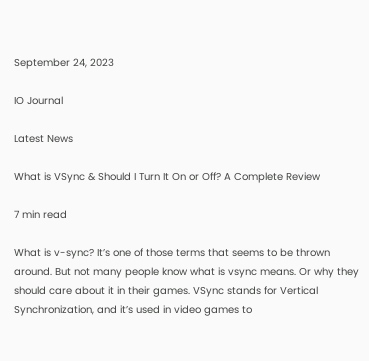September 24, 2023

IO Journal

Latest News

What is VSync & Should I Turn It On or Off? A Complete Review

7 min read

What is v-sync? It’s one of those terms that seems to be thrown around. But not many people know what is vsync means. Or why they should care about it in their games. VSync stands for Vertical Synchronization, and it’s used in video games to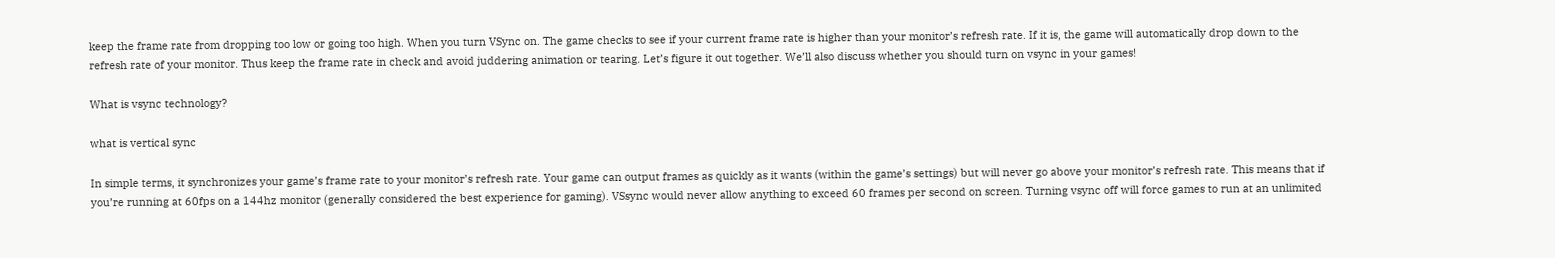keep the frame rate from dropping too low or going too high. When you turn VSync on. The game checks to see if your current frame rate is higher than your monitor’s refresh rate. If it is, the game will automatically drop down to the refresh rate of your monitor. Thus keep the frame rate in check and avoid juddering animation or tearing. Let’s figure it out together. We’ll also discuss whether you should turn on vsync in your games!

What is vsync technology?

what is vertical sync

In simple terms, it synchronizes your game’s frame rate to your monitor’s refresh rate. Your game can output frames as quickly as it wants (within the game’s settings) but will never go above your monitor’s refresh rate. This means that if you’re running at 60fps on a 144hz monitor (generally considered the best experience for gaming). VSsync would never allow anything to exceed 60 frames per second on screen. Turning vsync off will force games to run at an unlimited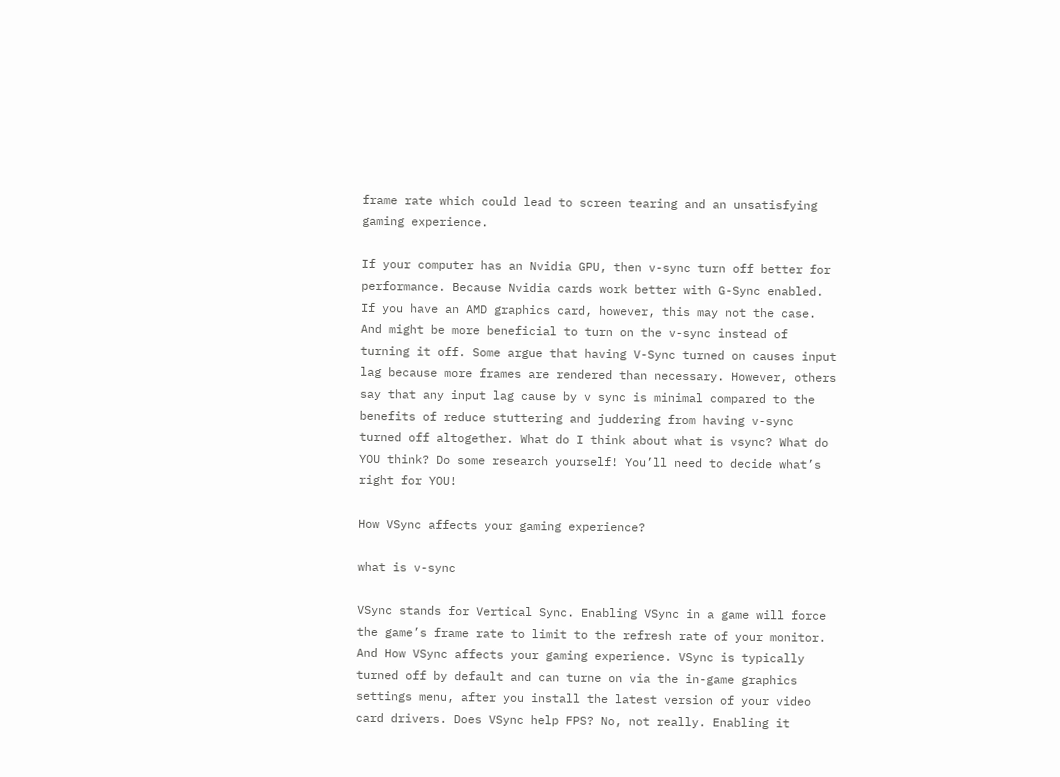frame rate which could lead to screen tearing and an unsatisfying gaming experience.

If your computer has an Nvidia GPU, then v-sync turn off better for performance. Because Nvidia cards work better with G-Sync enabled. If you have an AMD graphics card, however, this may not the case. And might be more beneficial to turn on the v-sync instead of turning it off. Some argue that having V-Sync turned on causes input lag because more frames are rendered than necessary. However, others say that any input lag cause by v sync is minimal compared to the benefits of reduce stuttering and juddering from having v-sync turned off altogether. What do I think about what is vsync? What do YOU think? Do some research yourself! You’ll need to decide what’s right for YOU!

How VSync affects your gaming experience?

what is v-sync

VSync stands for Vertical Sync. Enabling VSync in a game will force the game’s frame rate to limit to the refresh rate of your monitor. And How VSync affects your gaming experience. VSync is typically turned off by default and can turne on via the in-game graphics settings menu, after you install the latest version of your video card drivers. Does VSync help FPS? No, not really. Enabling it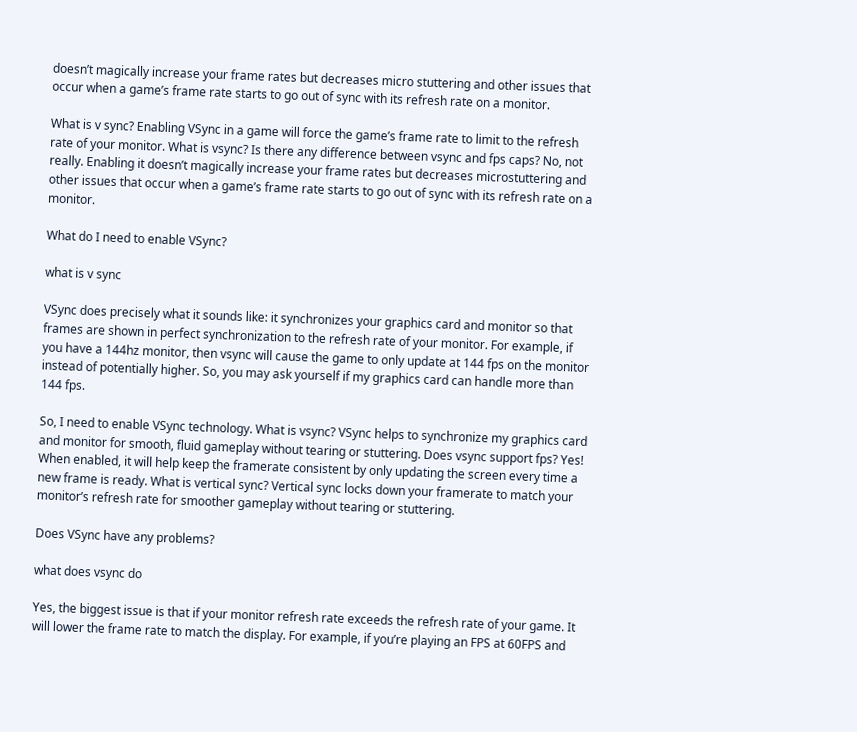doesn’t magically increase your frame rates but decreases micro stuttering and other issues that occur when a game’s frame rate starts to go out of sync with its refresh rate on a monitor.

What is v sync? Enabling VSync in a game will force the game’s frame rate to limit to the refresh rate of your monitor. What is vsync? Is there any difference between vsync and fps caps? No, not really. Enabling it doesn’t magically increase your frame rates but decreases microstuttering and other issues that occur when a game’s frame rate starts to go out of sync with its refresh rate on a monitor.

What do I need to enable VSync?

what is v sync

VSync does precisely what it sounds like: it synchronizes your graphics card and monitor so that frames are shown in perfect synchronization to the refresh rate of your monitor. For example, if you have a 144hz monitor, then vsync will cause the game to only update at 144 fps on the monitor instead of potentially higher. So, you may ask yourself if my graphics card can handle more than 144 fps.

So, I need to enable VSync technology. What is vsync? VSync helps to synchronize my graphics card and monitor for smooth, fluid gameplay without tearing or stuttering. Does vsync support fps? Yes! When enabled, it will help keep the framerate consistent by only updating the screen every time a new frame is ready. What is vertical sync? Vertical sync locks down your framerate to match your monitor’s refresh rate for smoother gameplay without tearing or stuttering.

Does VSync have any problems?

what does vsync do

Yes, the biggest issue is that if your monitor refresh rate exceeds the refresh rate of your game. It will lower the frame rate to match the display. For example, if you’re playing an FPS at 60FPS and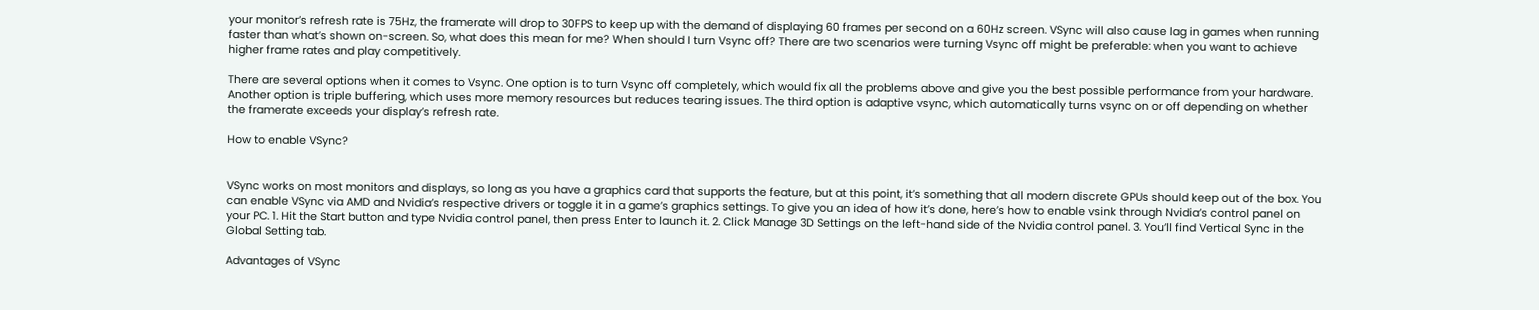your monitor’s refresh rate is 75Hz, the framerate will drop to 30FPS to keep up with the demand of displaying 60 frames per second on a 60Hz screen. VSync will also cause lag in games when running faster than what’s shown on-screen. So, what does this mean for me? When should I turn Vsync off? There are two scenarios were turning Vsync off might be preferable: when you want to achieve higher frame rates and play competitively.

There are several options when it comes to Vsync. One option is to turn Vsync off completely, which would fix all the problems above and give you the best possible performance from your hardware. Another option is triple buffering, which uses more memory resources but reduces tearing issues. The third option is adaptive vsync, which automatically turns vsync on or off depending on whether the framerate exceeds your display’s refresh rate.

How to enable VSync?


VSync works on most monitors and displays, so long as you have a graphics card that supports the feature, but at this point, it’s something that all modern discrete GPUs should keep out of the box. You can enable VSync via AMD and Nvidia’s respective drivers or toggle it in a game’s graphics settings. To give you an idea of how it’s done, here’s how to enable vsink through Nvidia’s control panel on your PC. 1. Hit the Start button and type Nvidia control panel, then press Enter to launch it. 2. Click Manage 3D Settings on the left-hand side of the Nvidia control panel. 3. You’ll find Vertical Sync in the Global Setting tab.

Advantages of VSync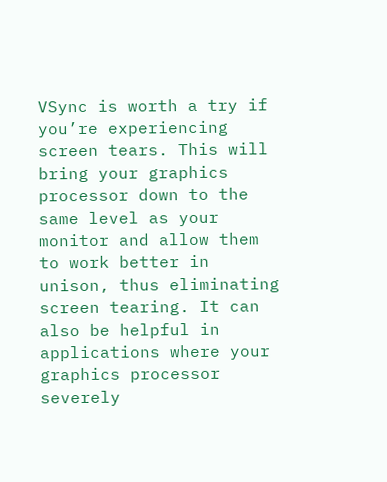VSync is worth a try if you’re experiencing screen tears. This will bring your graphics processor down to the same level as your monitor and allow them to work better in unison, thus eliminating screen tearing. It can also be helpful in applications where your graphics processor severely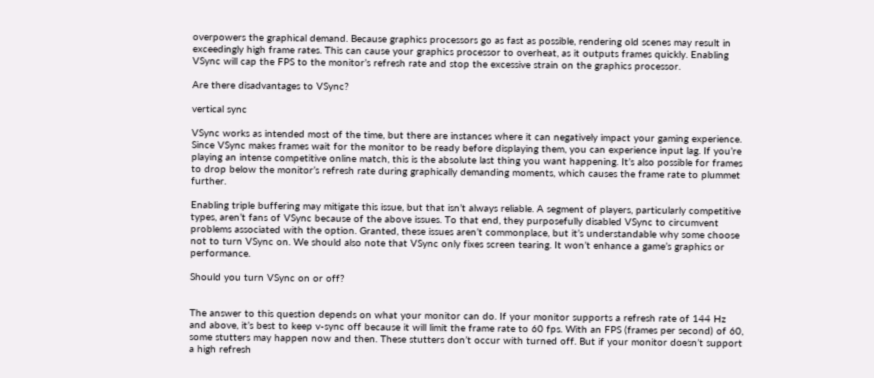overpowers the graphical demand. Because graphics processors go as fast as possible, rendering old scenes may result in exceedingly high frame rates. This can cause your graphics processor to overheat, as it outputs frames quickly. Enabling VSync will cap the FPS to the monitor’s refresh rate and stop the excessive strain on the graphics processor.

Are there disadvantages to VSync?

vertical sync

VSync works as intended most of the time, but there are instances where it can negatively impact your gaming experience. Since VSync makes frames wait for the monitor to be ready before displaying them, you can experience input lag. If you’re playing an intense competitive online match, this is the absolute last thing you want happening. It’s also possible for frames to drop below the monitor’s refresh rate during graphically demanding moments, which causes the frame rate to plummet further.

Enabling triple buffering may mitigate this issue, but that isn’t always reliable. A segment of players, particularly competitive types, aren’t fans of VSync because of the above issues. To that end, they purposefully disabled VSync to circumvent problems associated with the option. Granted, these issues aren’t commonplace, but it’s understandable why some choose not to turn VSync on. We should also note that VSync only fixes screen tearing. It won’t enhance a game’s graphics or performance.

Should you turn VSync on or off?


The answer to this question depends on what your monitor can do. If your monitor supports a refresh rate of 144 Hz and above, it’s best to keep v-sync off because it will limit the frame rate to 60 fps. With an FPS (frames per second) of 60, some stutters may happen now and then. These stutters don’t occur with turned off. But if your monitor doesn’t support a high refresh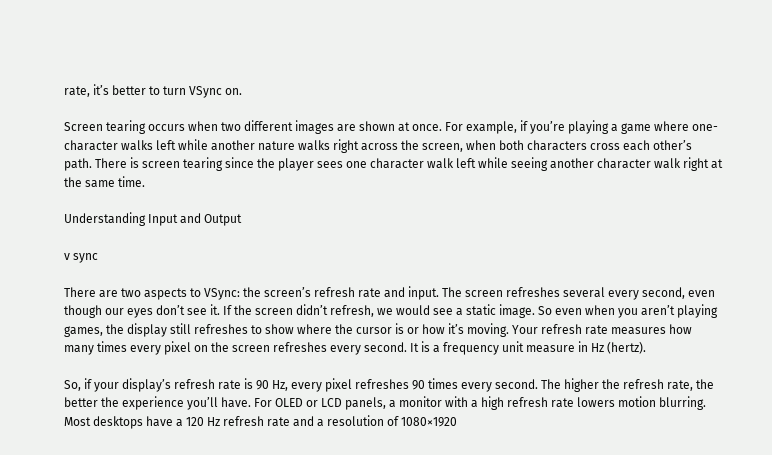rate, it’s better to turn VSync on.

Screen tearing occurs when two different images are shown at once. For example, if you’re playing a game where one-character walks left while another nature walks right across the screen, when both characters cross each other’s path. There is screen tearing since the player sees one character walk left while seeing another character walk right at the same time.

Understanding Input and Output

v sync

There are two aspects to VSync: the screen’s refresh rate and input. The screen refreshes several every second, even though our eyes don’t see it. If the screen didn’t refresh, we would see a static image. So even when you aren’t playing games, the display still refreshes to show where the cursor is or how it’s moving. Your refresh rate measures how many times every pixel on the screen refreshes every second. It is a frequency unit measure in Hz (hertz).

So, if your display’s refresh rate is 90 Hz, every pixel refreshes 90 times every second. The higher the refresh rate, the better the experience you’ll have. For OLED or LCD panels, a monitor with a high refresh rate lowers motion blurring. Most desktops have a 120 Hz refresh rate and a resolution of 1080×1920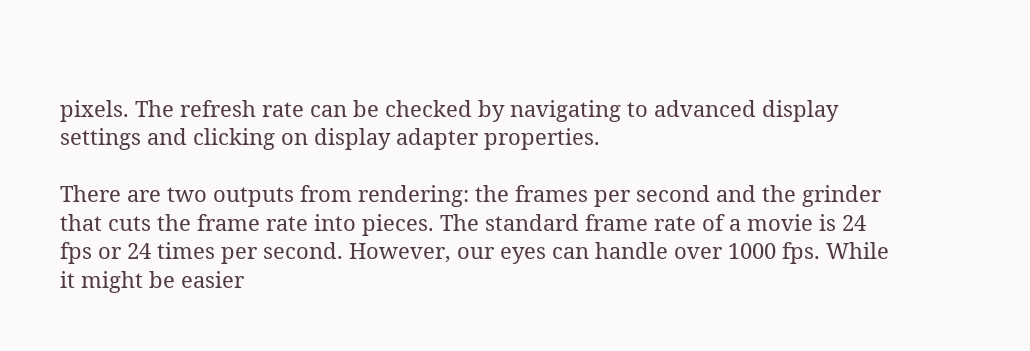pixels. The refresh rate can be checked by navigating to advanced display settings and clicking on display adapter properties.

There are two outputs from rendering: the frames per second and the grinder that cuts the frame rate into pieces. The standard frame rate of a movie is 24 fps or 24 times per second. However, our eyes can handle over 1000 fps. While it might be easier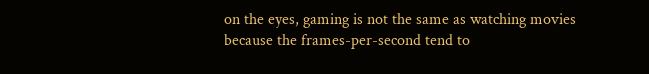on the eyes, gaming is not the same as watching movies because the frames-per-second tend to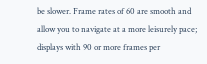be slower. Frame rates of 60 are smooth and allow you to navigate at a more leisurely pace; displays with 90 or more frames per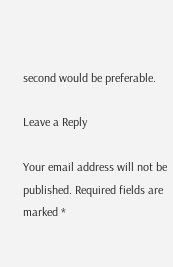second would be preferable.

Leave a Reply

Your email address will not be published. Required fields are marked *